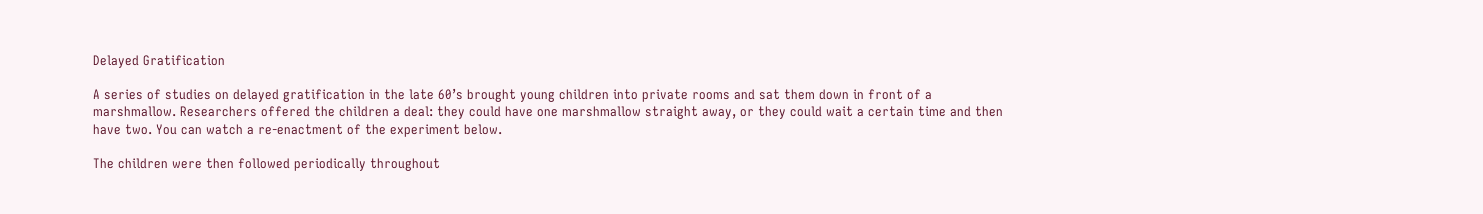Delayed Gratification

A series of studies on delayed gratification in the late 60’s brought young children into private rooms and sat them down in front of a marshmallow. Researchers offered the children a deal: they could have one marshmallow straight away, or they could wait a certain time and then have two. You can watch a re-enactment of the experiment below.

The children were then followed periodically throughout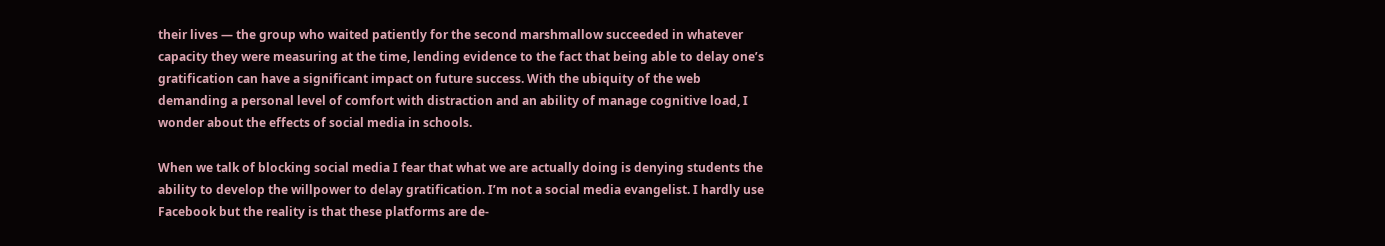their lives — the group who waited patiently for the second marshmallow succeeded in whatever capacity they were measuring at the time, lending evidence to the fact that being able to delay one’s gratification can have a significant impact on future success. With the ubiquity of the web demanding a personal level of comfort with distraction and an ability of manage cognitive load, I wonder about the effects of social media in schools.

When we talk of blocking social media I fear that what we are actually doing is denying students the ability to develop the willpower to delay gratification. I’m not a social media evangelist. I hardly use Facebook but the reality is that these platforms are de-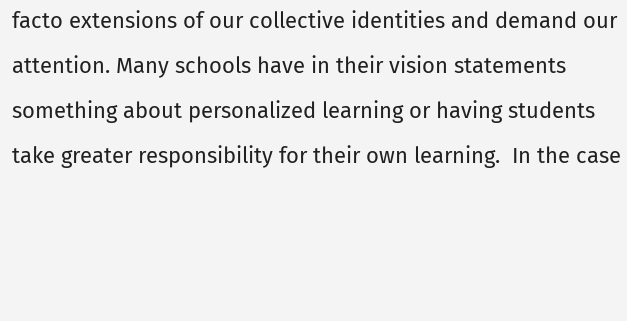facto extensions of our collective identities and demand our attention. Many schools have in their vision statements something about personalized learning or having students take greater responsibility for their own learning.  In the case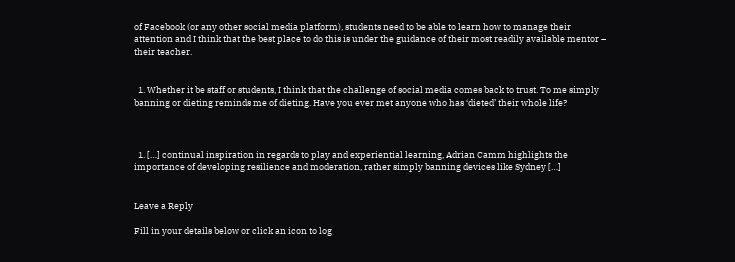of Facebook (or any other social media platform), students need to be able to learn how to manage their attention and I think that the best place to do this is under the guidance of their most readily available mentor – their teacher.


  1. Whether it be staff or students, I think that the challenge of social media comes back to trust. To me simply banning or dieting reminds me of dieting. Have you ever met anyone who has ‘dieted’ their whole life?



  1. […] continual inspiration in regards to play and experiential learning, Adrian Camm highlights the importance of developing resilience and moderation, rather simply banning devices like Sydney […]


Leave a Reply

Fill in your details below or click an icon to log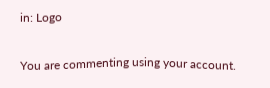in: Logo

You are commenting using your account.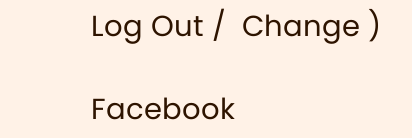Log Out /  Change )

Facebook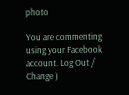photo

You are commenting using your Facebook account. Log Out /  Change )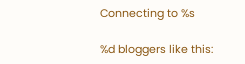Connecting to %s

%d bloggers like this: